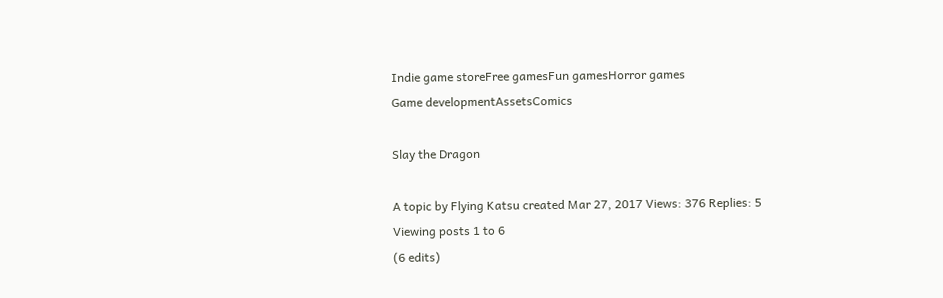Indie game storeFree gamesFun gamesHorror games
Game developmentAssetsComics

Slay the Dragon

A topic by Flying Katsu created Mar 27, 2017 Views: 376 Replies: 5
Viewing posts 1 to 6
(6 edits)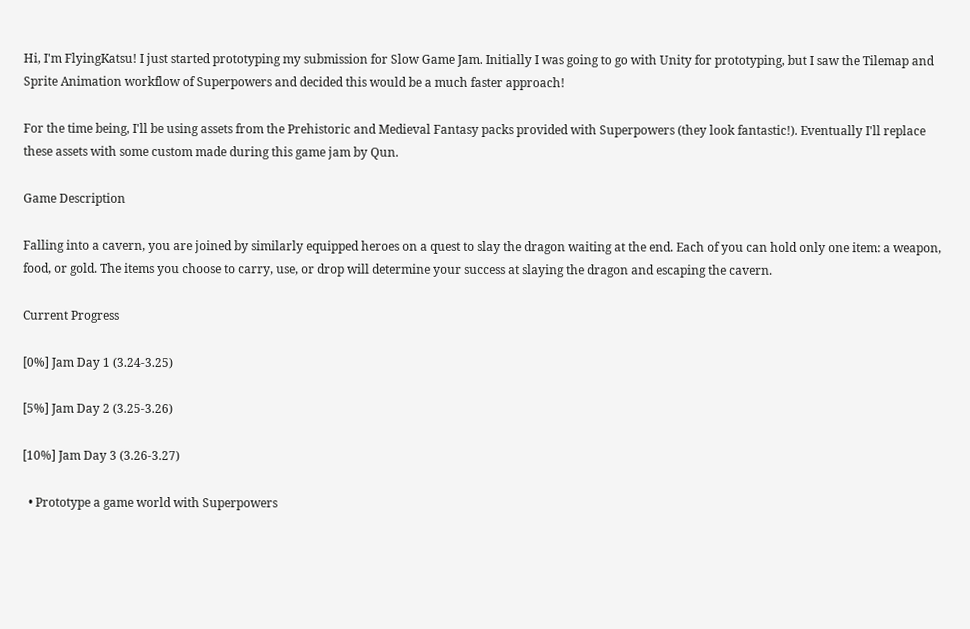Hi, I'm FlyingKatsu! I just started prototyping my submission for Slow Game Jam. Initially I was going to go with Unity for prototyping, but I saw the Tilemap and Sprite Animation workflow of Superpowers and decided this would be a much faster approach!

For the time being, I'll be using assets from the Prehistoric and Medieval Fantasy packs provided with Superpowers (they look fantastic!). Eventually I'll replace these assets with some custom made during this game jam by Qun.

Game Description

Falling into a cavern, you are joined by similarly equipped heroes on a quest to slay the dragon waiting at the end. Each of you can hold only one item: a weapon, food, or gold. The items you choose to carry, use, or drop will determine your success at slaying the dragon and escaping the cavern.

Current Progress

[0%] Jam Day 1 (3.24-3.25)

[5%] Jam Day 2 (3.25-3.26)

[10%] Jam Day 3 (3.26-3.27)

  • Prototype a game world with Superpowers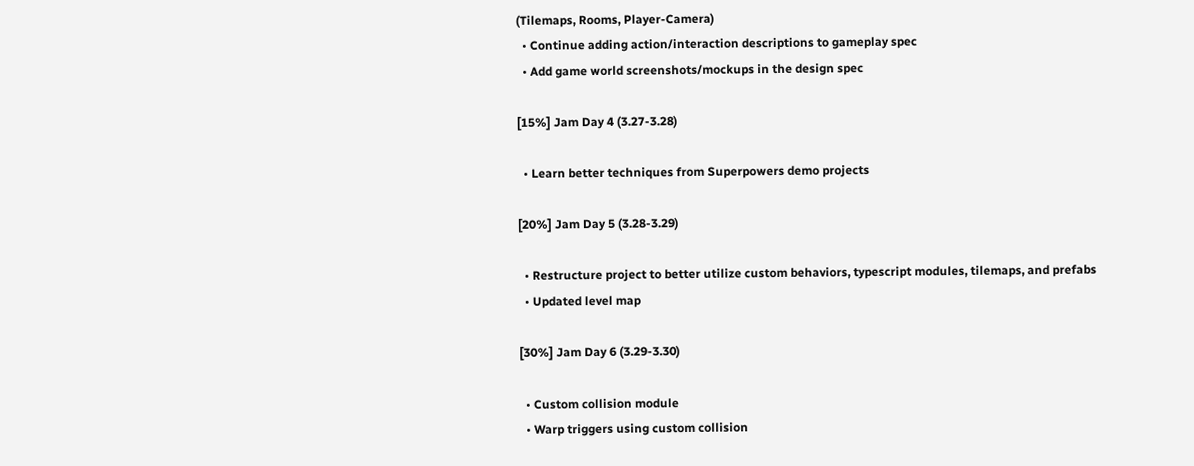(Tilemaps, Rooms, Player-Camera)
  • Continue adding action/interaction descriptions to gameplay spec
  • Add game world screenshots/mockups in the design spec

[15%] Jam Day 4 (3.27-3.28)

  • Learn better techniques from Superpowers demo projects

[20%] Jam Day 5 (3.28-3.29)

  • Restructure project to better utilize custom behaviors, typescript modules, tilemaps, and prefabs
  • Updated level map

[30%] Jam Day 6 (3.29-3.30)

  • Custom collision module
  • Warp triggers using custom collision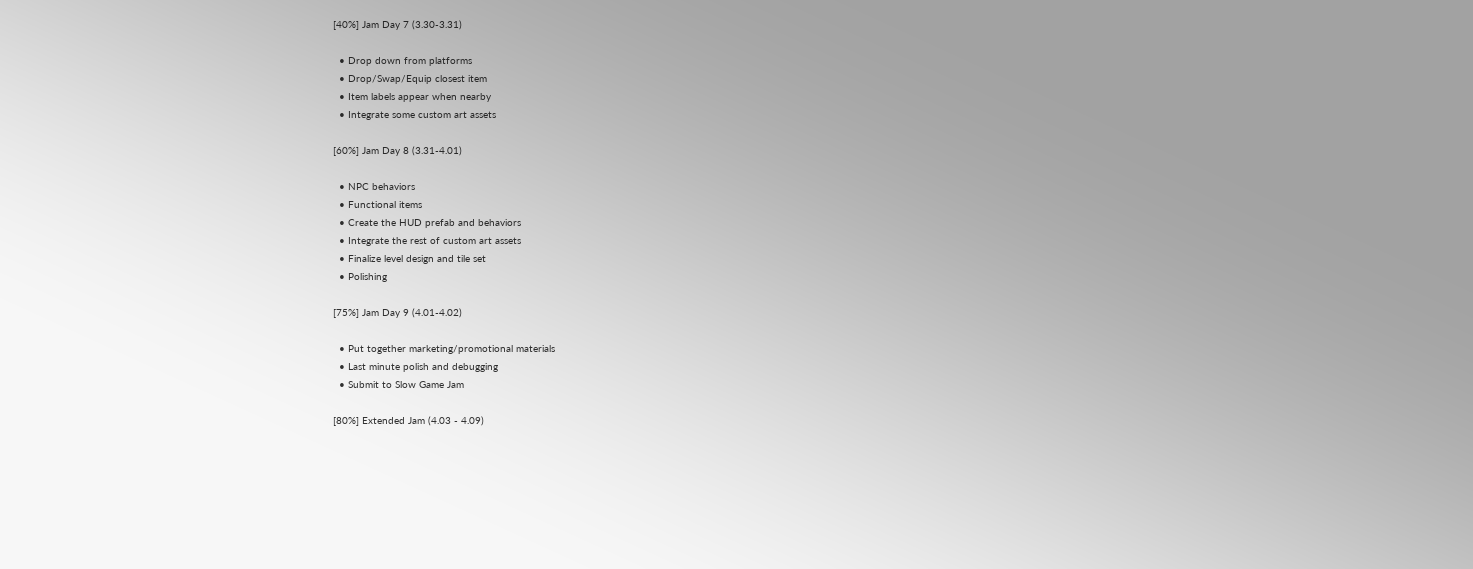[40%] Jam Day 7 (3.30-3.31)

  • Drop down from platforms
  • Drop/Swap/Equip closest item
  • Item labels appear when nearby
  • Integrate some custom art assets

[60%] Jam Day 8 (3.31-4.01)

  • NPC behaviors
  • Functional items
  • Create the HUD prefab and behaviors
  • Integrate the rest of custom art assets
  • Finalize level design and tile set
  • Polishing

[75%] Jam Day 9 (4.01-4.02)

  • Put together marketing/promotional materials
  • Last minute polish and debugging
  • Submit to Slow Game Jam

[80%] Extended Jam (4.03 - 4.09)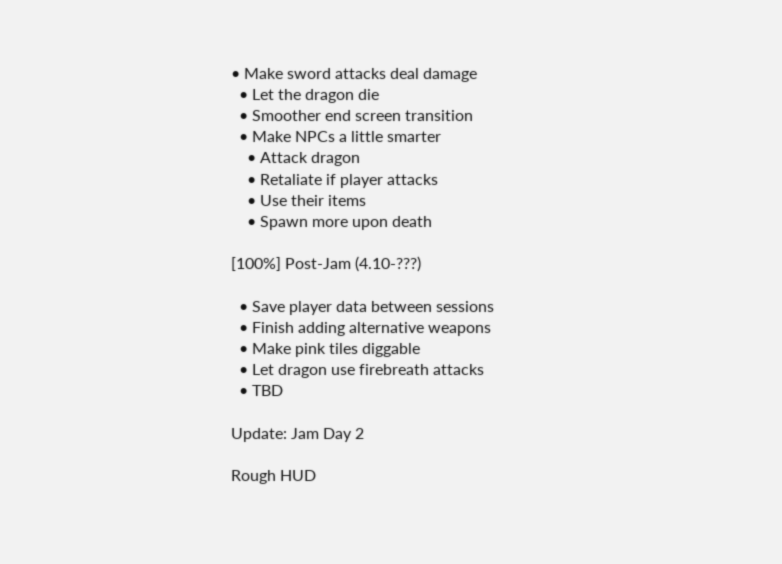• Make sword attacks deal damage
  • Let the dragon die
  • Smoother end screen transition
  • Make NPCs a little smarter
    • Attack dragon
    • Retaliate if player attacks
    • Use their items
    • Spawn more upon death

[100%] Post-Jam (4.10-???)

  • Save player data between sessions
  • Finish adding alternative weapons
  • Make pink tiles diggable
  • Let dragon use firebreath attacks
  • TBD

Update: Jam Day 2

Rough HUD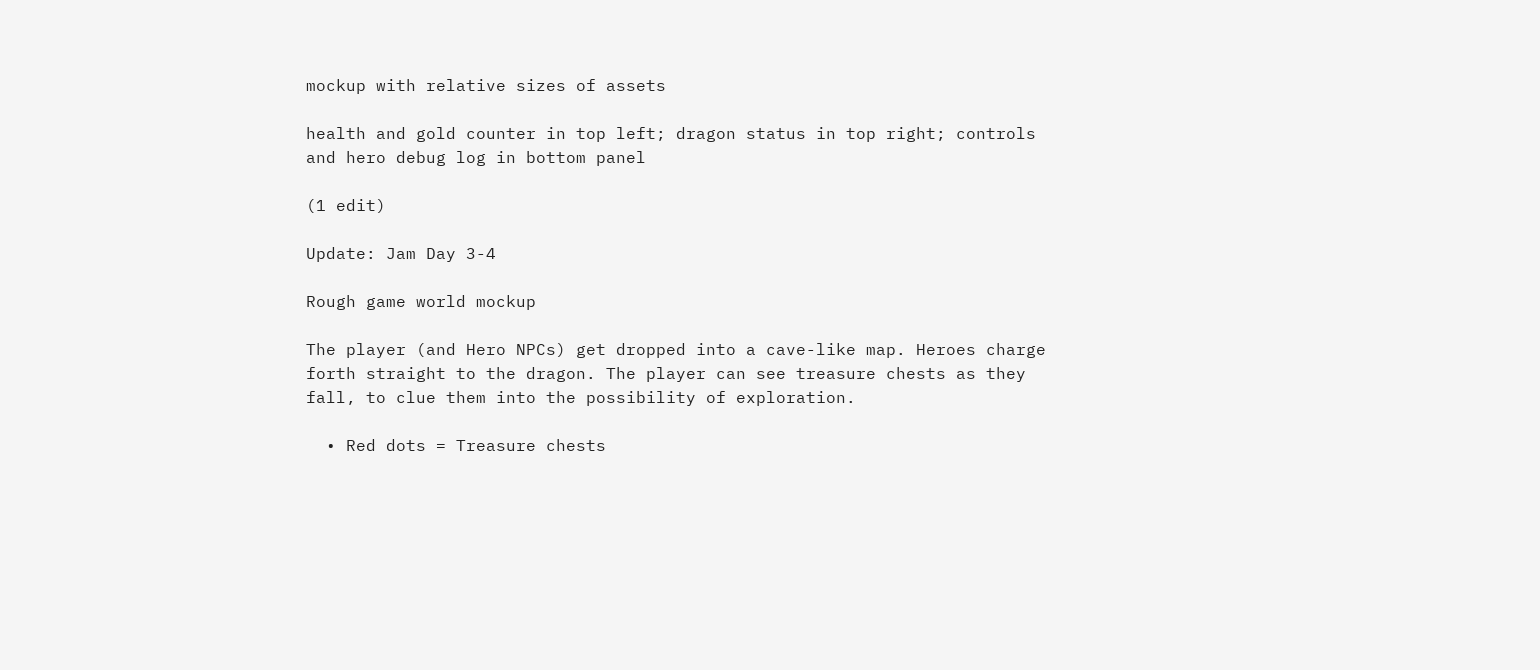mockup with relative sizes of assets

health and gold counter in top left; dragon status in top right; controls and hero debug log in bottom panel

(1 edit)

Update: Jam Day 3-4

Rough game world mockup

The player (and Hero NPCs) get dropped into a cave-like map. Heroes charge forth straight to the dragon. The player can see treasure chests as they fall, to clue them into the possibility of exploration.

  • Red dots = Treasure chests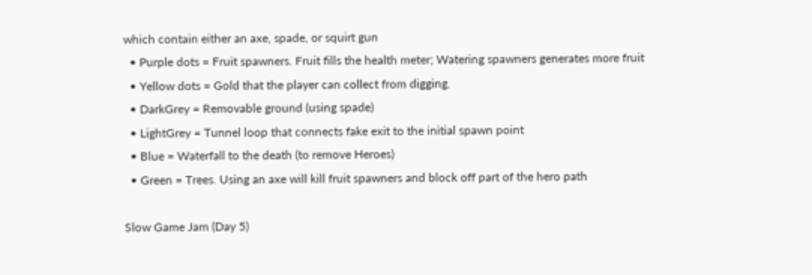which contain either an axe, spade, or squirt gun
  • Purple dots = Fruit spawners. Fruit fills the health meter; Watering spawners generates more fruit
  • Yellow dots = Gold that the player can collect from digging.
  • DarkGrey = Removable ground (using spade)
  • LightGrey = Tunnel loop that connects fake exit to the initial spawn point
  • Blue = Waterfall to the death (to remove Heroes)
  • Green = Trees. Using an axe will kill fruit spawners and block off part of the hero path

Slow Game Jam (Day 5)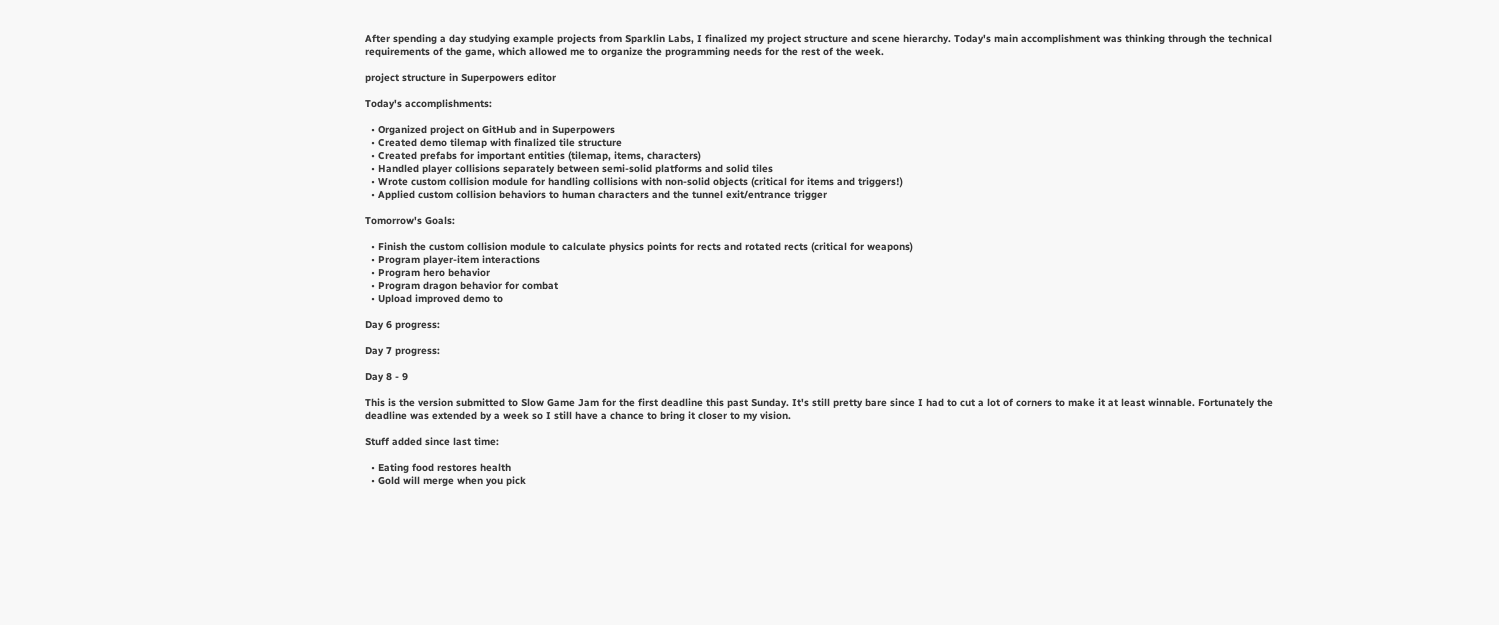After spending a day studying example projects from Sparklin Labs, I finalized my project structure and scene hierarchy. Today's main accomplishment was thinking through the technical requirements of the game, which allowed me to organize the programming needs for the rest of the week.

project structure in Superpowers editor

Today's accomplishments:

  • Organized project on GitHub and in Superpowers
  • Created demo tilemap with finalized tile structure
  • Created prefabs for important entities (tilemap, items, characters)
  • Handled player collisions separately between semi-solid platforms and solid tiles
  • Wrote custom collision module for handling collisions with non-solid objects (critical for items and triggers!)
  • Applied custom collision behaviors to human characters and the tunnel exit/entrance trigger

Tomorrow's Goals:

  • Finish the custom collision module to calculate physics points for rects and rotated rects (critical for weapons)
  • Program player-item interactions
  • Program hero behavior
  • Program dragon behavior for combat
  • Upload improved demo to

Day 6 progress:

Day 7 progress:

Day 8 - 9

This is the version submitted to Slow Game Jam for the first deadline this past Sunday. It's still pretty bare since I had to cut a lot of corners to make it at least winnable. Fortunately the deadline was extended by a week so I still have a chance to bring it closer to my vision.

Stuff added since last time:

  • Eating food restores health
  • Gold will merge when you pick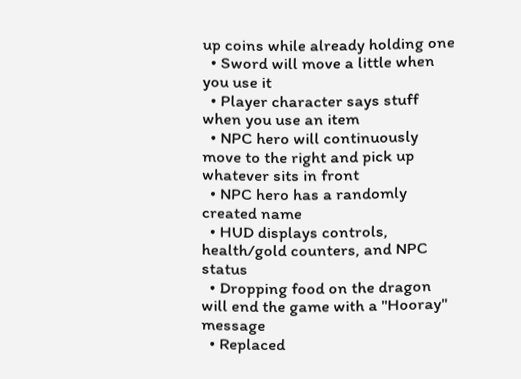up coins while already holding one
  • Sword will move a little when you use it
  • Player character says stuff when you use an item
  • NPC hero will continuously move to the right and pick up whatever sits in front
  • NPC hero has a randomly created name
  • HUD displays controls, health/gold counters, and NPC status
  • Dropping food on the dragon will end the game with a "Hooray" message
  • Replaced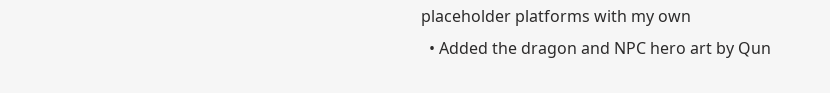placeholder platforms with my own
  • Added the dragon and NPC hero art by Qun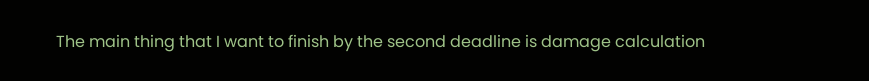The main thing that I want to finish by the second deadline is damage calculation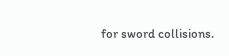for sword collisions.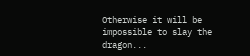Otherwise it will be impossible to slay the dragon...